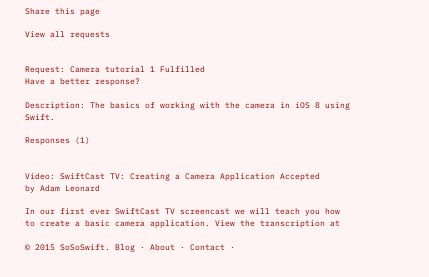Share this page

View all requests


Request: Camera tutorial 1 Fulfilled
Have a better response?

Description: The basics of working with the camera in iOS 8 using Swift.

Responses (1)


Video: SwiftCast TV: Creating a Camera Application Accepted
by Adam Leonard

In our first ever SwiftCast TV screencast we will teach you how to create a basic camera application. View the transcription at

© 2015 SoSoSwift. Blog · About · Contact ·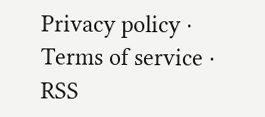Privacy policy · Terms of service · RSS